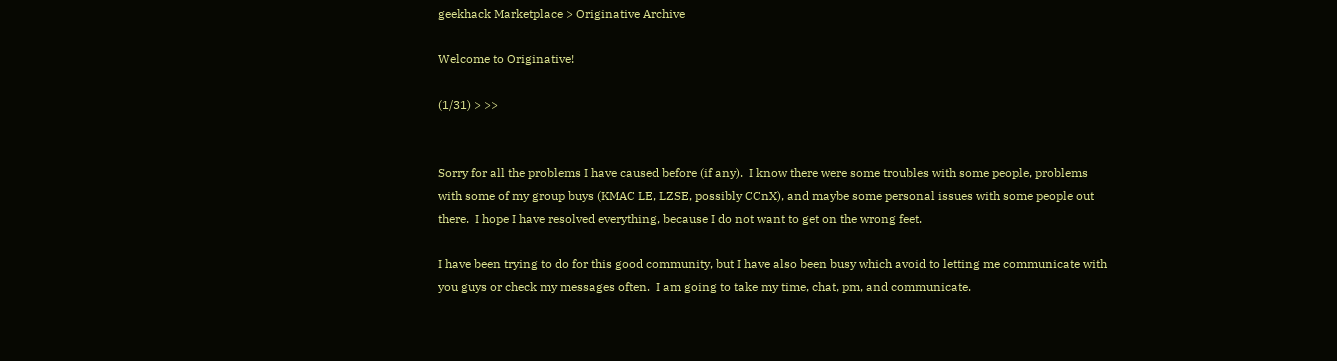geekhack Marketplace > Originative Archive

Welcome to Originative!

(1/31) > >>


Sorry for all the problems I have caused before (if any).  I know there were some troubles with some people, problems with some of my group buys (KMAC LE, LZSE, possibly CCnX), and maybe some personal issues with some people out there.  I hope I have resolved everything, because I do not want to get on the wrong feet.

I have been trying to do for this good community, but I have also been busy which avoid to letting me communicate with you guys or check my messages often.  I am going to take my time, chat, pm, and communicate.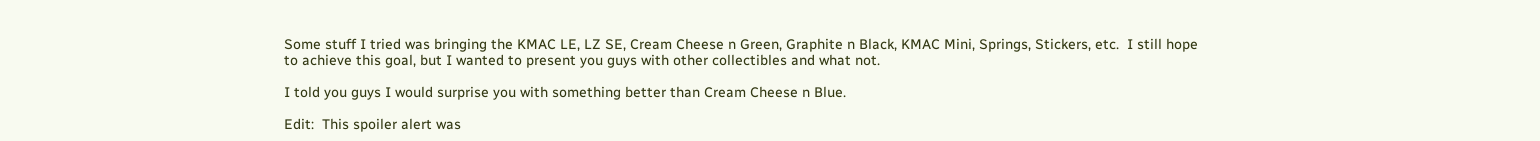Some stuff I tried was bringing the KMAC LE, LZ SE, Cream Cheese n Green, Graphite n Black, KMAC Mini, Springs, Stickers, etc.  I still hope to achieve this goal, but I wanted to present you guys with other collectibles and what not.

I told you guys I would surprise you with something better than Cream Cheese n Blue.

Edit:  This spoiler alert was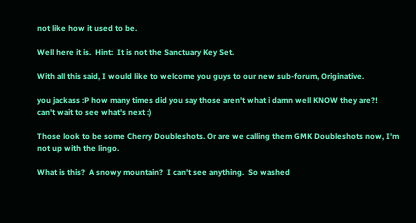not like how it used to be.

Well here it is.  Hint:  It is not the Sanctuary Key Set.

With all this said, I would like to welcome you guys to our new sub-forum, Originative.

you jackass :P how many times did you say those aren't what i damn well KNOW they are?!
can't wait to see what's next :)

Those look to be some Cherry Doubleshots. Or are we calling them GMK Doubleshots now, I'm not up with the lingo.

What is this?  A snowy mountain?  I can't see anything.  So washed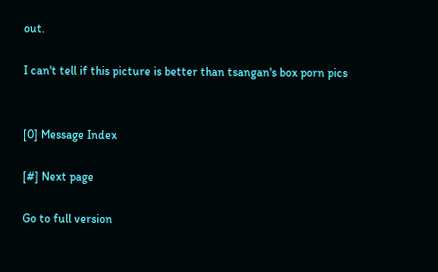out.

I can't tell if this picture is better than tsangan's box porn pics


[0] Message Index

[#] Next page

Go to full version